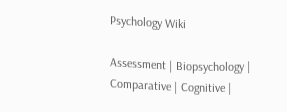Psychology Wiki

Assessment | Biopsychology | Comparative | Cognitive |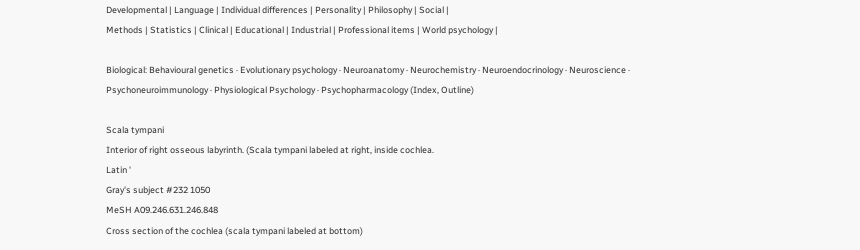Developmental | Language | Individual differences | Personality | Philosophy | Social |
Methods | Statistics | Clinical | Educational | Industrial | Professional items | World psychology |

Biological: Behavioural genetics · Evolutionary psychology · Neuroanatomy · Neurochemistry · Neuroendocrinology · Neuroscience · Psychoneuroimmunology · Physiological Psychology · Psychopharmacology (Index, Outline)

Scala tympani
Interior of right osseous labyrinth. (Scala tympani labeled at right, inside cochlea.
Latin '
Gray's subject #232 1050
MeSH A09.246.631.246.848
Cross section of the cochlea (scala tympani labeled at bottom)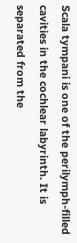Scala tympani is one of the perilymph-filled cavities in the cochlear labyrinth. It is separated from the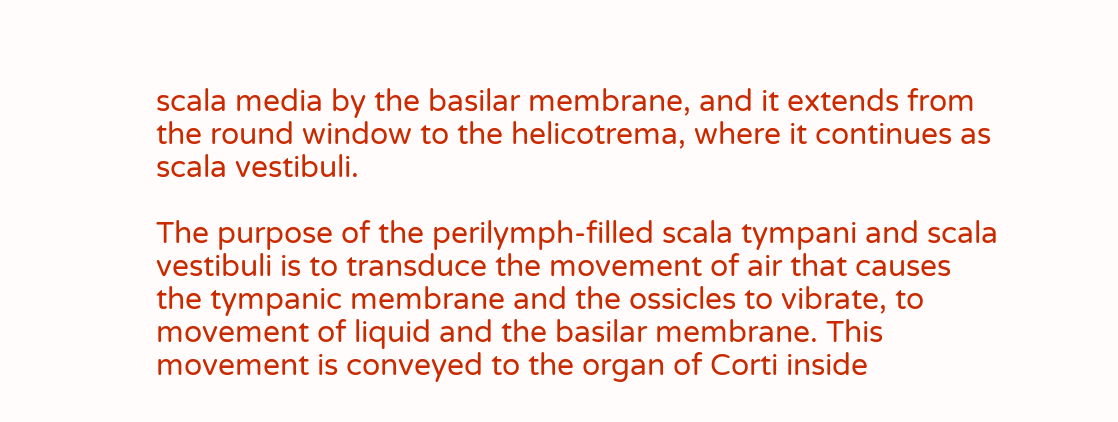scala media by the basilar membrane, and it extends from the round window to the helicotrema, where it continues as scala vestibuli.

The purpose of the perilymph-filled scala tympani and scala vestibuli is to transduce the movement of air that causes the tympanic membrane and the ossicles to vibrate, to movement of liquid and the basilar membrane. This movement is conveyed to the organ of Corti inside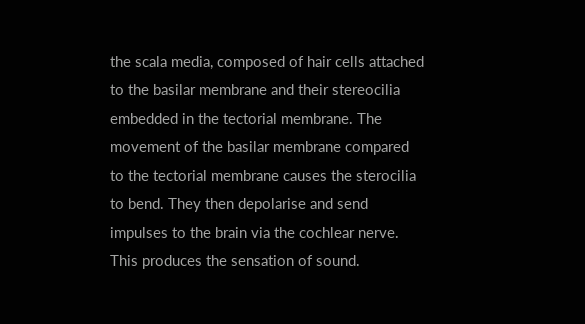the scala media, composed of hair cells attached to the basilar membrane and their stereocilia embedded in the tectorial membrane. The movement of the basilar membrane compared to the tectorial membrane causes the sterocilia to bend. They then depolarise and send impulses to the brain via the cochlear nerve. This produces the sensation of sound.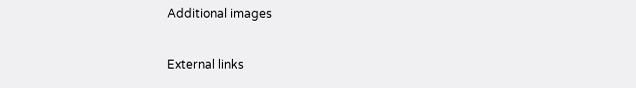Additional images

External links